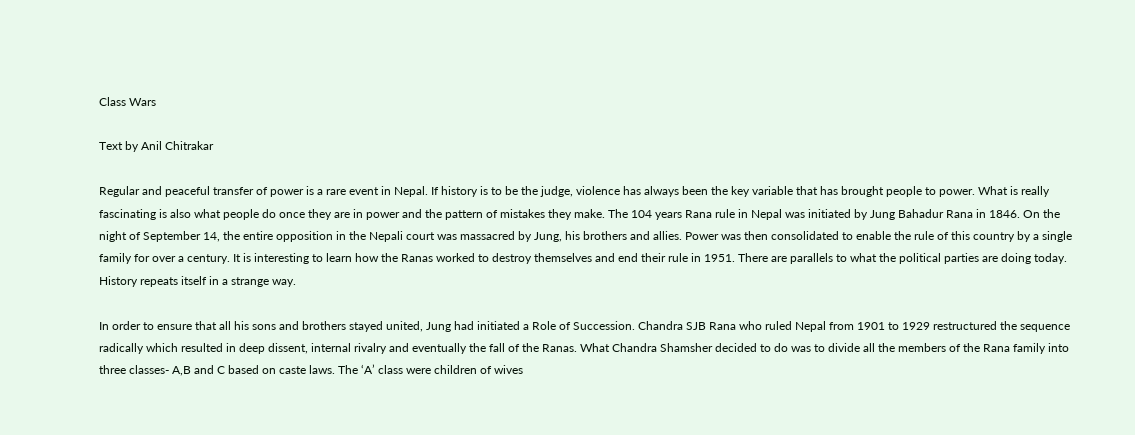Class Wars

Text by Anil Chitrakar

Regular and peaceful transfer of power is a rare event in Nepal. If history is to be the judge, violence has always been the key variable that has brought people to power. What is really fascinating is also what people do once they are in power and the pattern of mistakes they make. The 104 years Rana rule in Nepal was initiated by Jung Bahadur Rana in 1846. On the night of September 14, the entire opposition in the Nepali court was massacred by Jung, his brothers and allies. Power was then consolidated to enable the rule of this country by a single family for over a century. It is interesting to learn how the Ranas worked to destroy themselves and end their rule in 1951. There are parallels to what the political parties are doing today. History repeats itself in a strange way.

In order to ensure that all his sons and brothers stayed united, Jung had initiated a Role of Succession. Chandra SJB Rana who ruled Nepal from 1901 to 1929 restructured the sequence radically which resulted in deep dissent, internal rivalry and eventually the fall of the Ranas. What Chandra Shamsher decided to do was to divide all the members of the Rana family into three classes- A,B and C based on caste laws. The ‘A’ class were children of wives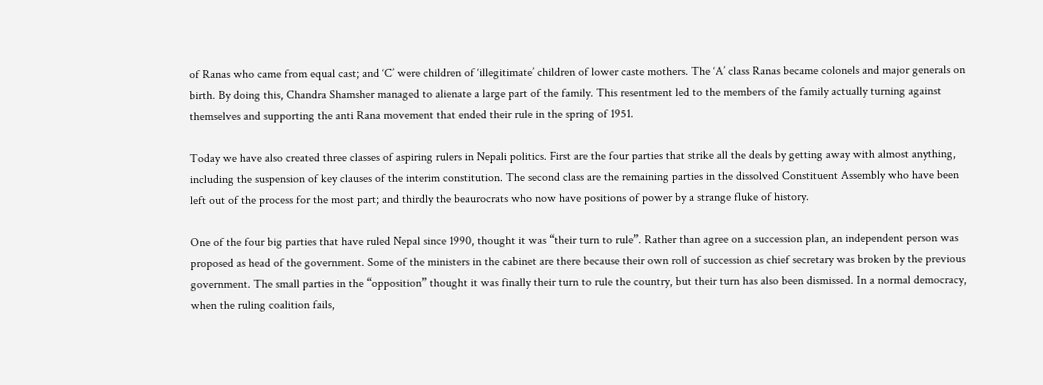of Ranas who came from equal cast; and ‘C’ were children of ‘illegitimate’ children of lower caste mothers. The ‘A’ class Ranas became colonels and major generals on birth. By doing this, Chandra Shamsher managed to alienate a large part of the family. This resentment led to the members of the family actually turning against themselves and supporting the anti Rana movement that ended their rule in the spring of 1951.

Today we have also created three classes of aspiring rulers in Nepali politics. First are the four parties that strike all the deals by getting away with almost anything, including the suspension of key clauses of the interim constitution. The second class are the remaining parties in the dissolved Constituent Assembly who have been left out of the process for the most part; and thirdly the beaurocrats who now have positions of power by a strange fluke of history.

One of the four big parties that have ruled Nepal since 1990, thought it was “their turn to rule”. Rather than agree on a succession plan, an independent person was proposed as head of the government. Some of the ministers in the cabinet are there because their own roll of succession as chief secretary was broken by the previous government. The small parties in the “opposition” thought it was finally their turn to rule the country, but their turn has also been dismissed. In a normal democracy, when the ruling coalition fails,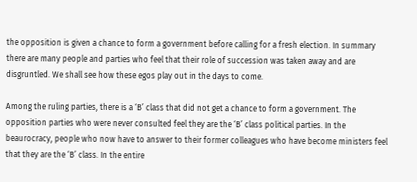the opposition is given a chance to form a government before calling for a fresh election. In summary there are many people and parties who feel that their role of succession was taken away and are disgruntled. We shall see how these egos play out in the days to come.

Among the ruling parties, there is a ‘B’ class that did not get a chance to form a government. The opposition parties who were never consulted feel they are the ‘B’ class political parties. In the beaurocracy, people who now have to answer to their former colleagues who have become ministers feel that they are the ‘B’ class. In the entire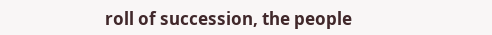roll of succession, the people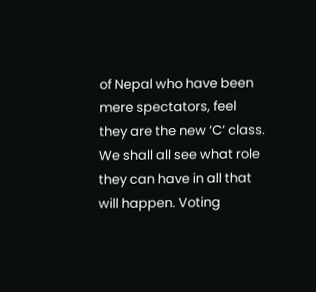of Nepal who have been mere spectators, feel they are the new ‘C’ class. We shall all see what role they can have in all that will happen. Voting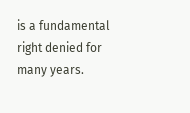is a fundamental right denied for many years.